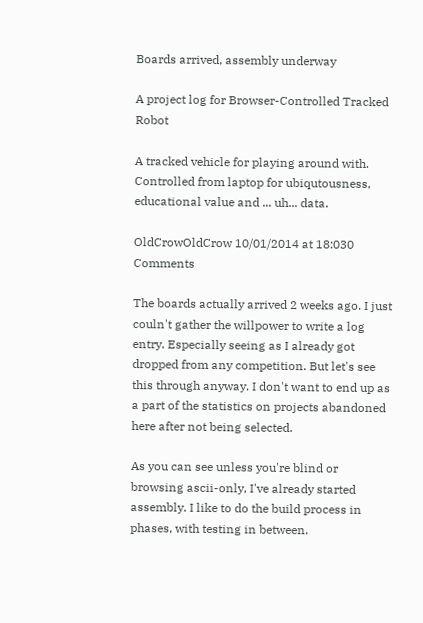Boards arrived, assembly underway

A project log for Browser-Controlled Tracked Robot

A tracked vehicle for playing around with. Controlled from laptop for ubiqutousness, educational value and ... uh... data.

OldCrowOldCrow 10/01/2014 at 18:030 Comments

The boards actually arrived 2 weeks ago. I just couln't gather the willpower to write a log entry. Especially seeing as I already got dropped from any competition. But let's see this through anyway. I don't want to end up as a part of the statistics on projects abandoned here after not being selected.

As you can see unless you're blind or browsing ascii-only, I've already started assembly. I like to do the build process in phases, with testing in between.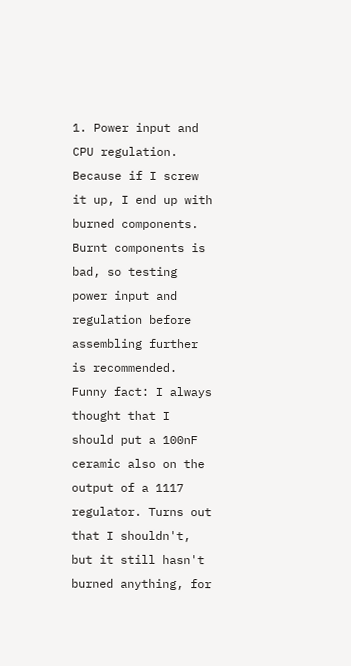1. Power input and CPU regulation. Because if I screw it up, I end up with burned components. Burnt components is bad, so testing power input and regulation before assembling further is recommended. Funny fact: I always thought that I should put a 100nF ceramic also on the output of a 1117 regulator. Turns out that I shouldn't, but it still hasn't burned anything, for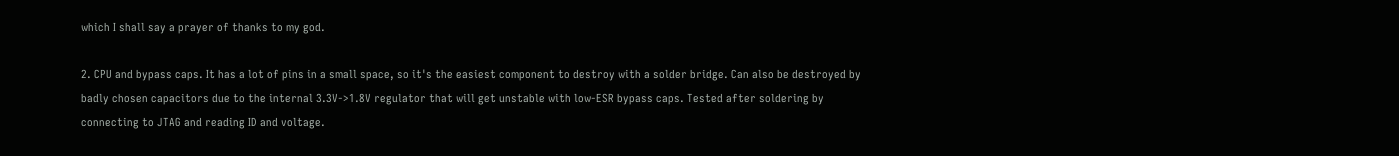which I shall say a prayer of thanks to my god.

2. CPU and bypass caps. It has a lot of pins in a small space, so it's the easiest component to destroy with a solder bridge. Can also be destroyed by badly chosen capacitors due to the internal 3.3V->1.8V regulator that will get unstable with low-ESR bypass caps. Tested after soldering by connecting to JTAG and reading ID and voltage.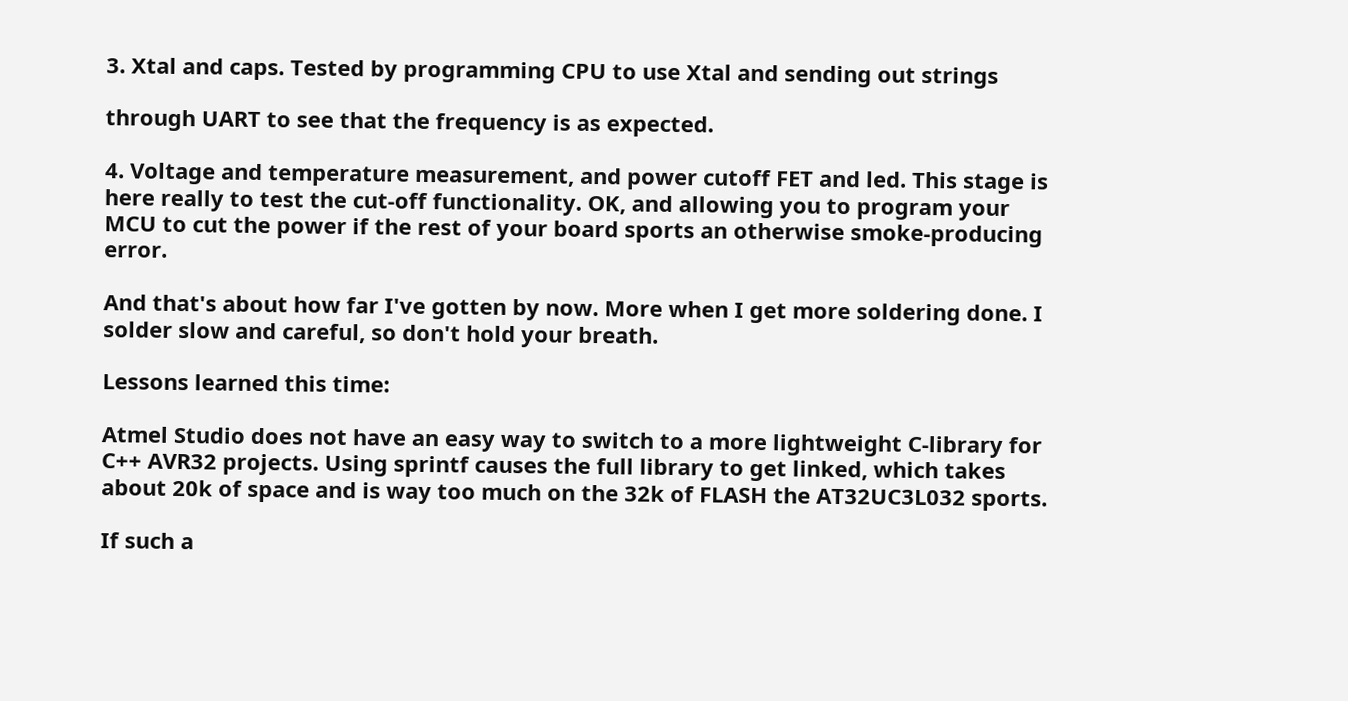3. Xtal and caps. Tested by programming CPU to use Xtal and sending out strings

through UART to see that the frequency is as expected.

4. Voltage and temperature measurement, and power cutoff FET and led. This stage is here really to test the cut-off functionality. OK, and allowing you to program your MCU to cut the power if the rest of your board sports an otherwise smoke-producing error.

And that's about how far I've gotten by now. More when I get more soldering done. I solder slow and careful, so don't hold your breath.

Lessons learned this time:

Atmel Studio does not have an easy way to switch to a more lightweight C-library for C++ AVR32 projects. Using sprintf causes the full library to get linked, which takes about 20k of space and is way too much on the 32k of FLASH the AT32UC3L032 sports.

If such a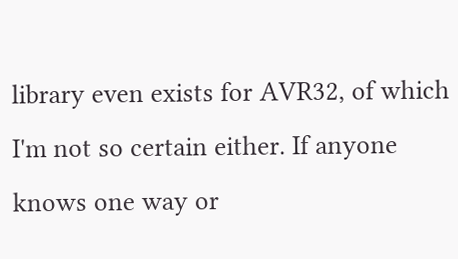library even exists for AVR32, of which I'm not so certain either. If anyone knows one way or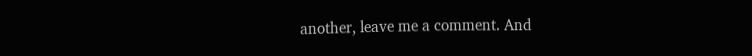another, leave me a comment. And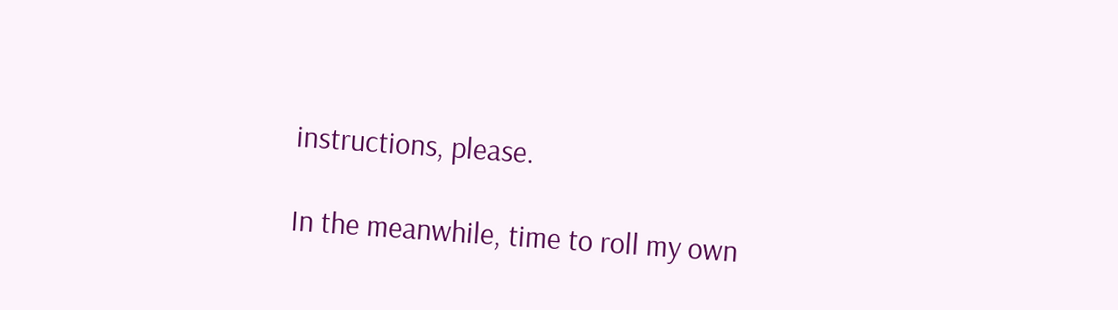instructions, please.

In the meanwhile, time to roll my own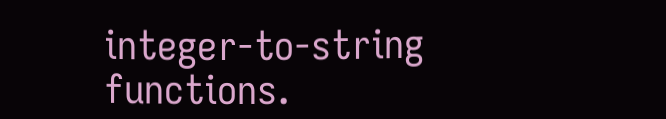integer-to-string functions.